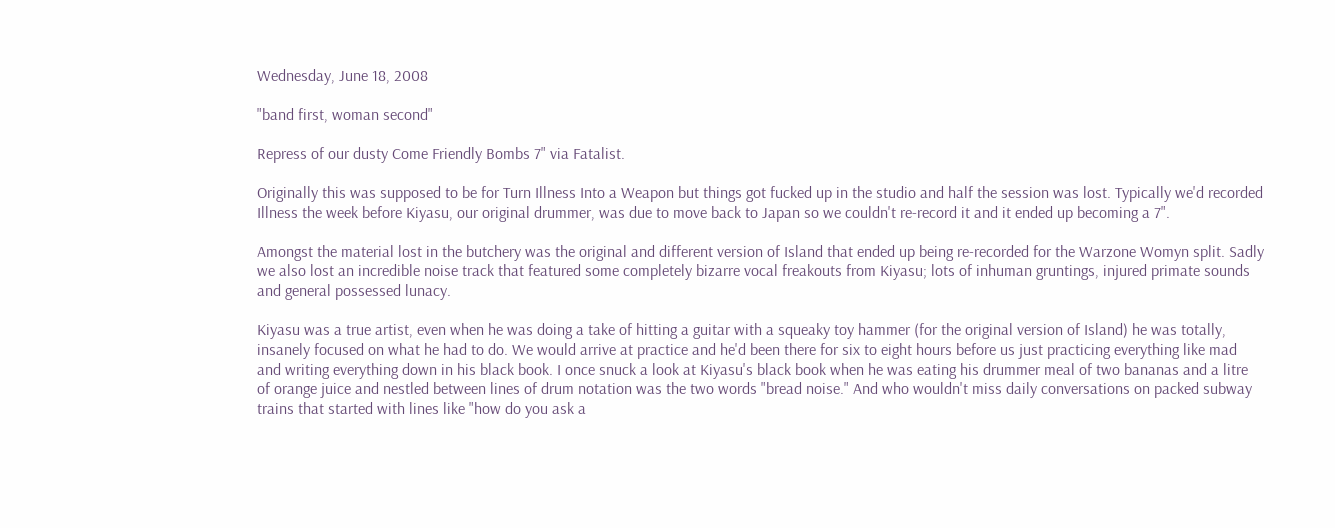Wednesday, June 18, 2008

"band first, woman second"

Repress of our dusty Come Friendly Bombs 7" via Fatalist.

Originally this was supposed to be for Turn Illness Into a Weapon but things got fucked up in the studio and half the session was lost. Typically we'd recorded Illness the week before Kiyasu, our original drummer, was due to move back to Japan so we couldn't re-record it and it ended up becoming a 7".

Amongst the material lost in the butchery was the original and different version of Island that ended up being re-recorded for the Warzone Womyn split. Sadly we also lost an incredible noise track that featured some completely bizarre vocal freakouts from Kiyasu; lots of inhuman gruntings, injured primate sounds and general possessed lunacy.

Kiyasu was a true artist, even when he was doing a take of hitting a guitar with a squeaky toy hammer (for the original version of Island) he was totally, insanely focused on what he had to do. We would arrive at practice and he'd been there for six to eight hours before us just practicing everything like mad and writing everything down in his black book. I once snuck a look at Kiyasu's black book when he was eating his drummer meal of two bananas and a litre of orange juice and nestled between lines of drum notation was the two words "bread noise." And who wouldn't miss daily conversations on packed subway trains that started with lines like "how do you ask a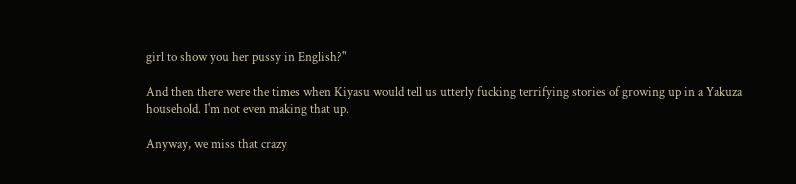girl to show you her pussy in English?"

And then there were the times when Kiyasu would tell us utterly fucking terrifying stories of growing up in a Yakuza household. I'm not even making that up.

Anyway, we miss that crazy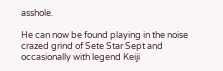asshole.

He can now be found playing in the noise crazed grind of Sete Star Sept and occasionally with legend Keiji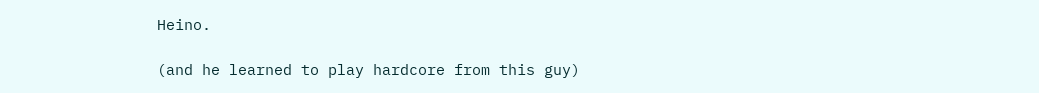Heino.

(and he learned to play hardcore from this guy)